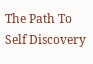The Path To Self Discovery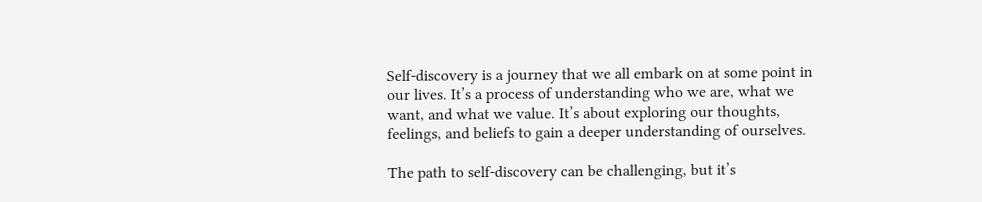Self-discovery is a journey that we all embark on at some point in our lives. It’s a process of understanding who we are, what we want, and what we value. It’s about exploring our thoughts, feelings, and beliefs to gain a deeper understanding of ourselves.

The path to self-discovery can be challenging, but it’s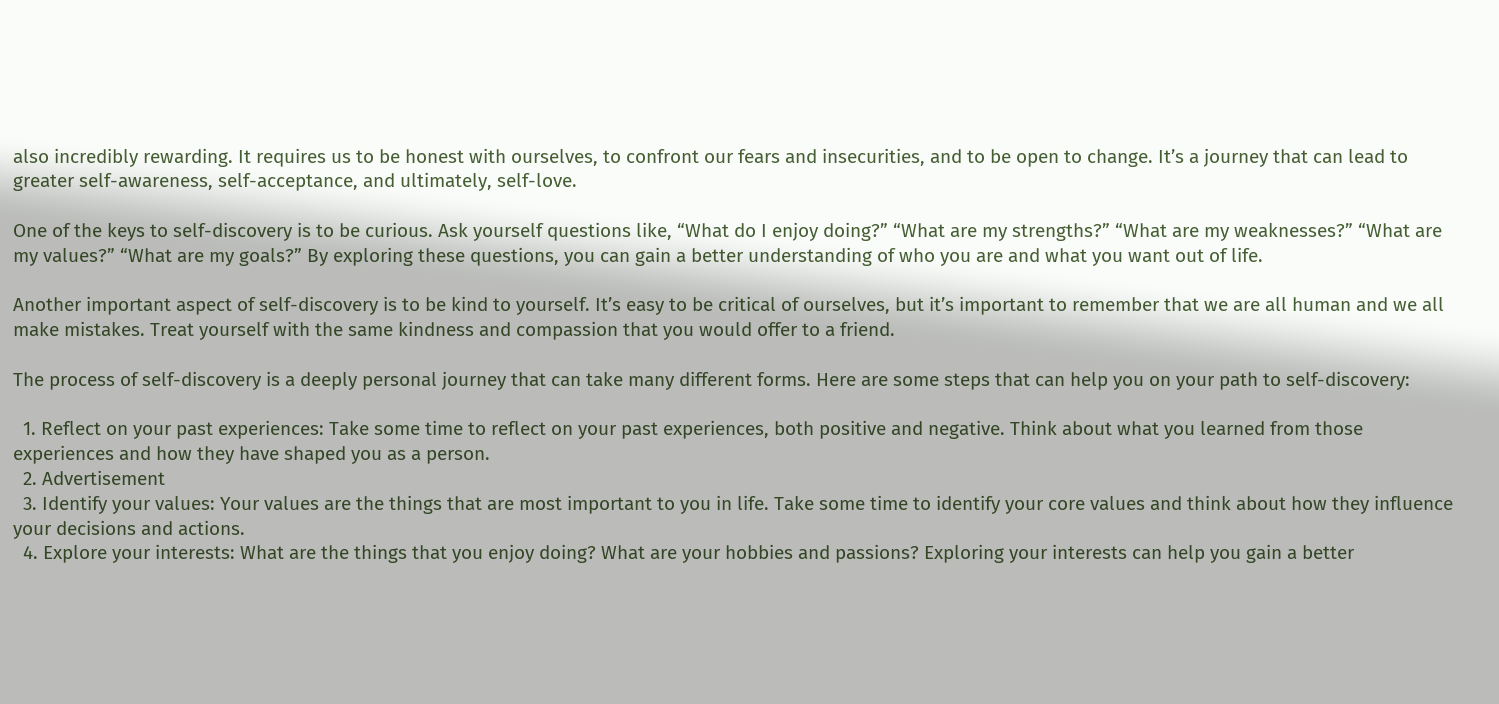also incredibly rewarding. It requires us to be honest with ourselves, to confront our fears and insecurities, and to be open to change. It’s a journey that can lead to greater self-awareness, self-acceptance, and ultimately, self-love.

One of the keys to self-discovery is to be curious. Ask yourself questions like, “What do I enjoy doing?” “What are my strengths?” “What are my weaknesses?” “What are my values?” “What are my goals?” By exploring these questions, you can gain a better understanding of who you are and what you want out of life.

Another important aspect of self-discovery is to be kind to yourself. It’s easy to be critical of ourselves, but it’s important to remember that we are all human and we all make mistakes. Treat yourself with the same kindness and compassion that you would offer to a friend.

The process of self-discovery is a deeply personal journey that can take many different forms. Here are some steps that can help you on your path to self-discovery:

  1. Reflect on your past experiences: Take some time to reflect on your past experiences, both positive and negative. Think about what you learned from those experiences and how they have shaped you as a person.
  2. Advertisement
  3. Identify your values: Your values are the things that are most important to you in life. Take some time to identify your core values and think about how they influence your decisions and actions.
  4. Explore your interests: What are the things that you enjoy doing? What are your hobbies and passions? Exploring your interests can help you gain a better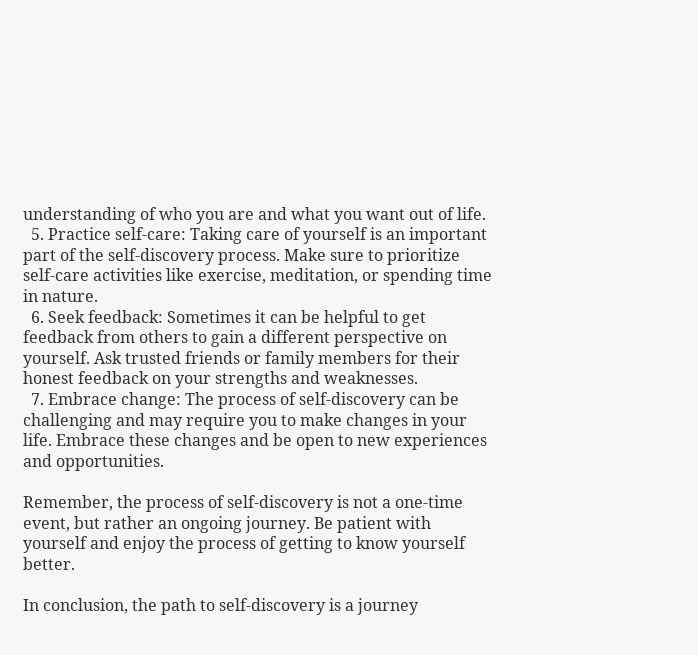understanding of who you are and what you want out of life.
  5. Practice self-care: Taking care of yourself is an important part of the self-discovery process. Make sure to prioritize self-care activities like exercise, meditation, or spending time in nature.
  6. Seek feedback: Sometimes it can be helpful to get feedback from others to gain a different perspective on yourself. Ask trusted friends or family members for their honest feedback on your strengths and weaknesses.
  7. Embrace change: The process of self-discovery can be challenging and may require you to make changes in your life. Embrace these changes and be open to new experiences and opportunities.

Remember, the process of self-discovery is not a one-time event, but rather an ongoing journey. Be patient with yourself and enjoy the process of getting to know yourself better.

In conclusion, the path to self-discovery is a journey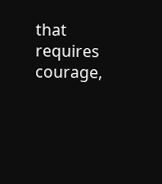that requires courage,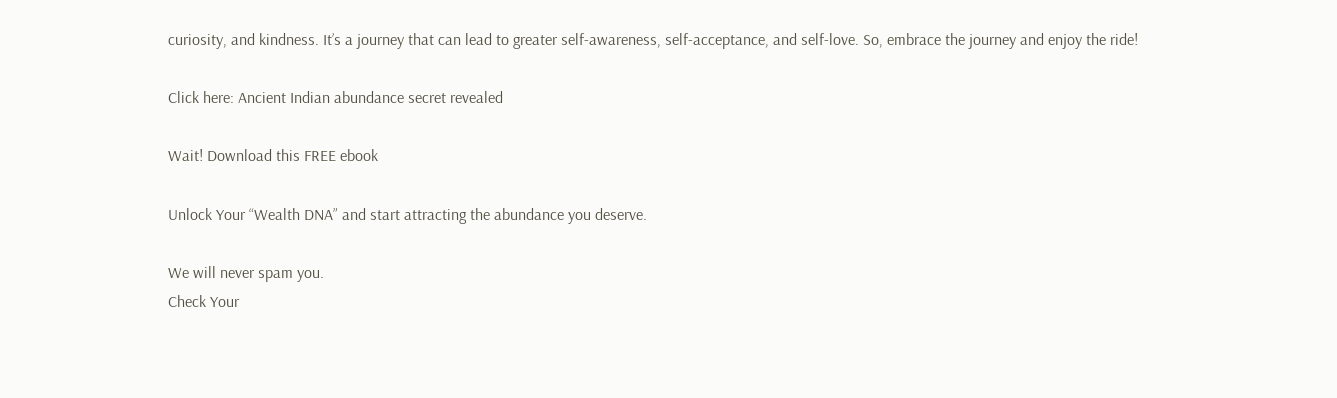curiosity, and kindness. It’s a journey that can lead to greater self-awareness, self-acceptance, and self-love. So, embrace the journey and enjoy the ride!

Click here: Ancient Indian abundance secret revealed

Wait! Download this FREE ebook

Unlock Your “Wealth DNA” and start attracting the abundance you deserve.

We will never spam you.
Check Your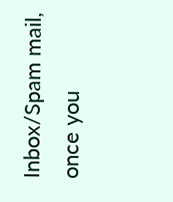Inbox/Spam mail, once you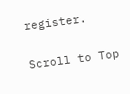register.

Scroll to Top